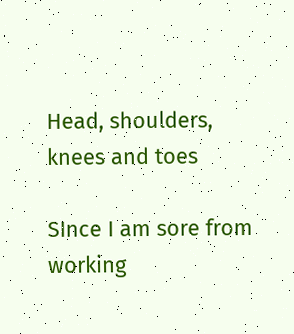Head, shoulders, knees and toes

SInce I am sore from working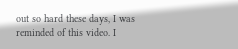out so hard these days, I was reminded of this video. I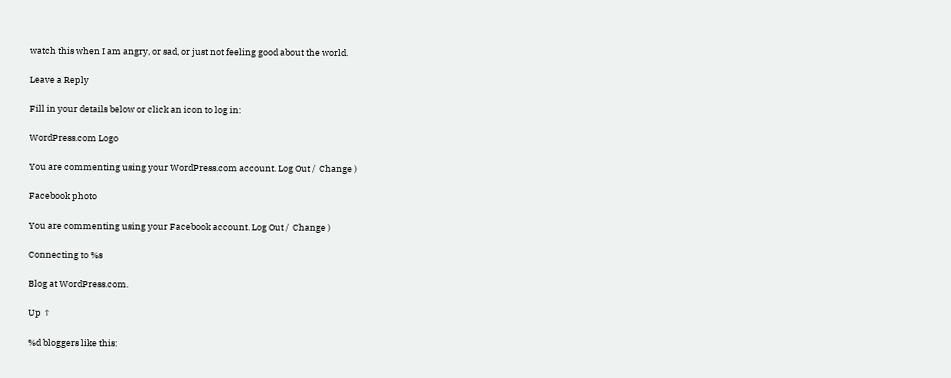watch this when I am angry, or sad, or just not feeling good about the world.

Leave a Reply

Fill in your details below or click an icon to log in:

WordPress.com Logo

You are commenting using your WordPress.com account. Log Out /  Change )

Facebook photo

You are commenting using your Facebook account. Log Out /  Change )

Connecting to %s

Blog at WordPress.com.

Up ↑

%d bloggers like this: